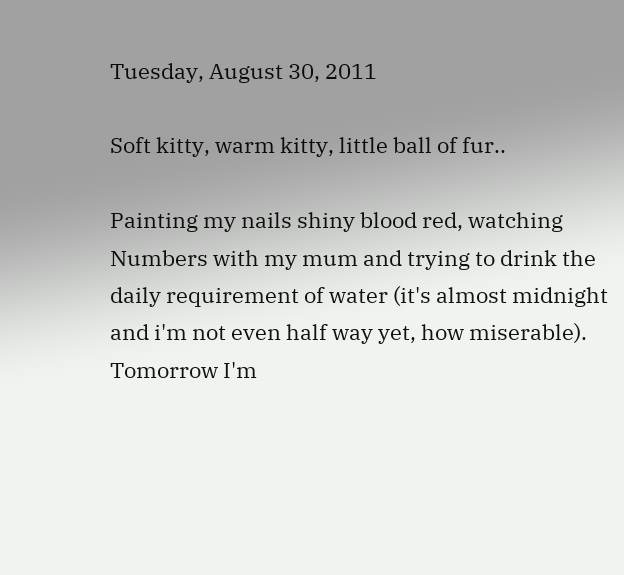Tuesday, August 30, 2011

Soft kitty, warm kitty, little ball of fur..

Painting my nails shiny blood red, watching Numbers with my mum and trying to drink the daily requirement of water (it's almost midnight and i'm not even half way yet, how miserable). Tomorrow I'm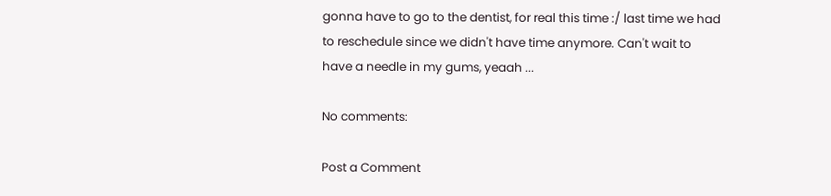gonna have to go to the dentist, for real this time :/ last time we had to reschedule since we didn't have time anymore. Can't wait to have a needle in my gums, yeaah ...

No comments:

Post a Comment